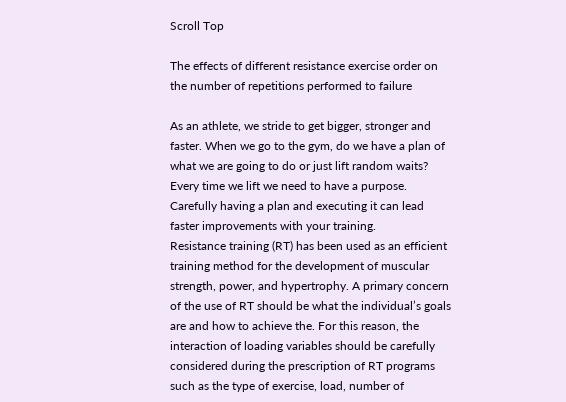Scroll Top

The effects of different resistance exercise order on the number of repetitions performed to failure

As an athlete, we stride to get bigger, stronger and faster. When we go to the gym, do we have a plan of what we are going to do or just lift random waits? Every time we lift we need to have a purpose. Carefully having a plan and executing it can lead faster improvements with your training.
Resistance training (RT) has been used as an efficient training method for the development of muscular strength, power, and hypertrophy. A primary concern of the use of RT should be what the individual’s goals are and how to achieve the. For this reason, the interaction of loading variables should be carefully considered during the prescription of RT programs such as the type of exercise, load, number of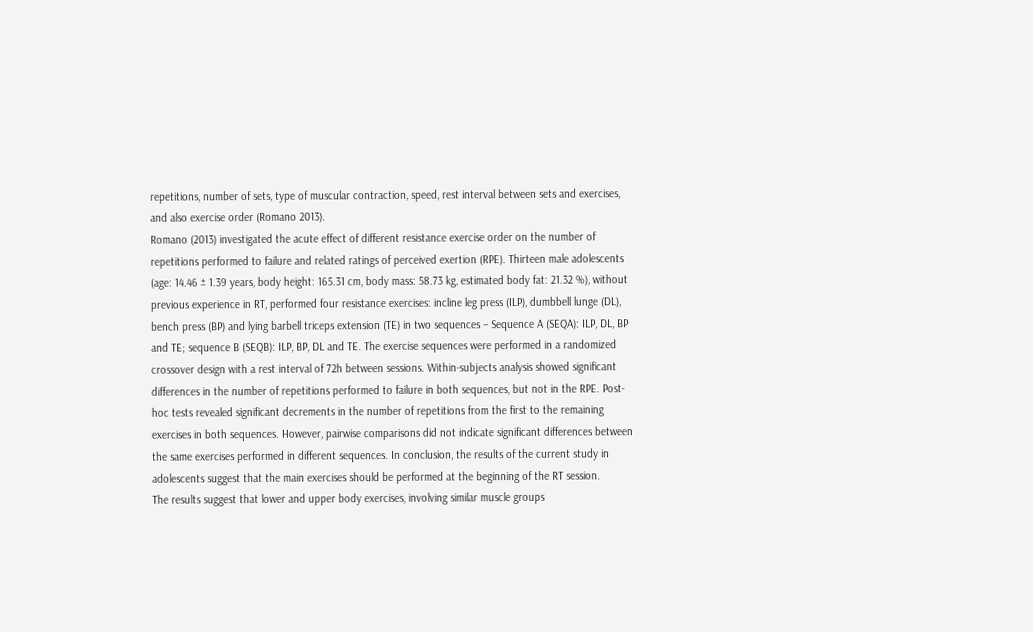repetitions, number of sets, type of muscular contraction, speed, rest interval between sets and exercises, and also exercise order (Romano 2013).
Romano (2013) investigated the acute effect of different resistance exercise order on the number of repetitions performed to failure and related ratings of perceived exertion (RPE). Thirteen male adolescents (age: 14.46 ± 1.39 years, body height: 165.31 cm, body mass: 58.73 kg, estimated body fat: 21.32 %), without previous experience in RT, performed four resistance exercises: incline leg press (ILP), dumbbell lunge (DL), bench press (BP) and lying barbell triceps extension (TE) in two sequences – Sequence A (SEQA): ILP, DL, BP and TE; sequence B (SEQB): ILP, BP, DL and TE. The exercise sequences were performed in a randomized crossover design with a rest interval of 72h between sessions. Within-subjects analysis showed significant differences in the number of repetitions performed to failure in both sequences, but not in the RPE. Post-hoc tests revealed significant decrements in the number of repetitions from the first to the remaining exercises in both sequences. However, pairwise comparisons did not indicate significant differences between the same exercises performed in different sequences. In conclusion, the results of the current study in adolescents suggest that the main exercises should be performed at the beginning of the RT session.
The results suggest that lower and upper body exercises, involving similar muscle groups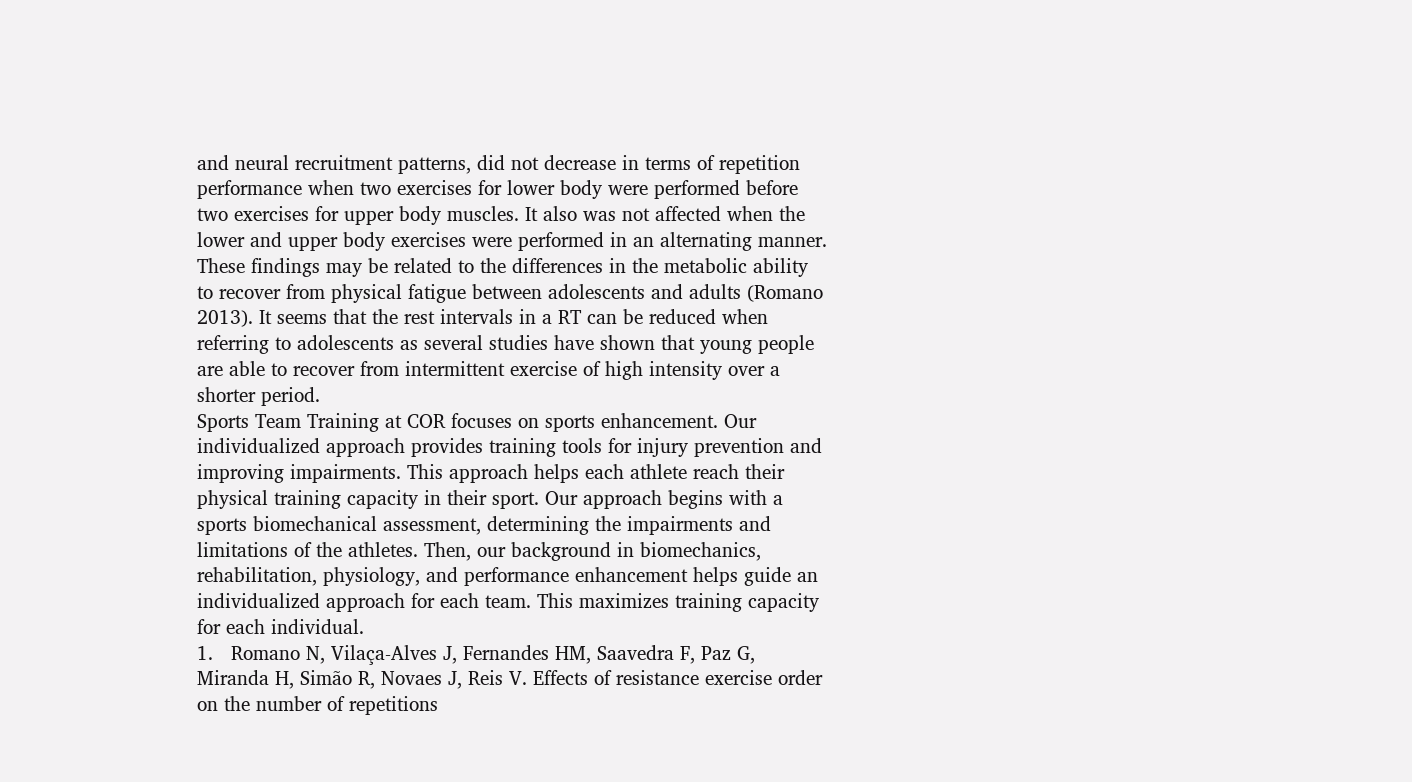and neural recruitment patterns, did not decrease in terms of repetition performance when two exercises for lower body were performed before two exercises for upper body muscles. It also was not affected when the lower and upper body exercises were performed in an alternating manner. These findings may be related to the differences in the metabolic ability to recover from physical fatigue between adolescents and adults (Romano 2013). It seems that the rest intervals in a RT can be reduced when referring to adolescents as several studies have shown that young people are able to recover from intermittent exercise of high intensity over a shorter period.
Sports Team Training at COR focuses on sports enhancement. Our individualized approach provides training tools for injury prevention and improving impairments. This approach helps each athlete reach their physical training capacity in their sport. Our approach begins with a sports biomechanical assessment, determining the impairments and limitations of the athletes. Then, our background in biomechanics, rehabilitation, physiology, and performance enhancement helps guide an individualized approach for each team. This maximizes training capacity for each individual.
1.   Romano N, Vilaça-Alves J, Fernandes HM, Saavedra F, Paz G, Miranda H, Simão R, Novaes J, Reis V. Effects of resistance exercise order on the number of repetitions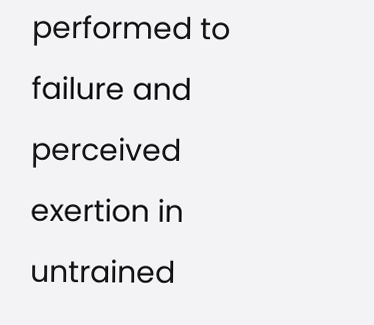performed to failure and perceived exertion in untrained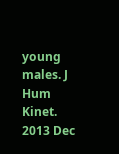young males. J Hum Kinet. 2013 Dec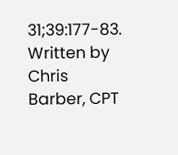31;39:177-83.
Written by Chris Barber, CPT